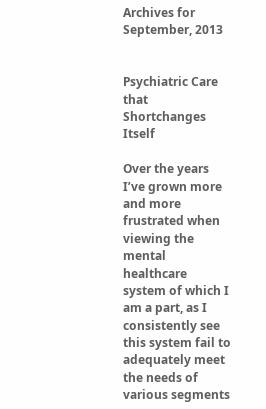Archives for September, 2013


Psychiatric Care that Shortchanges Itself

Over the years I’ve grown more and more frustrated when viewing the mental healthcare system of which I am a part, as I consistently see this system fail to adequately meet the needs of various segments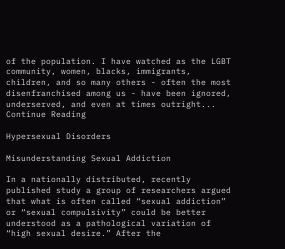of the population. I have watched as the LGBT community, women, blacks, immigrants, children, and so many others - often the most disenfranchised among us - have been ignored, underserved, and even at times outright...
Continue Reading

Hypersexual Disorders

Misunderstanding Sexual Addiction

In a nationally distributed, recently published study a group of researchers argued that what is often called “sexual addiction” or “sexual compulsivity” could be better understood as a pathological variation of “high sexual desire.” After the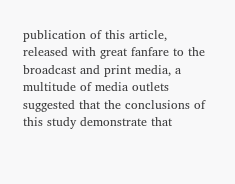publication of this article, released with great fanfare to the broadcast and print media, a multitude of media outlets suggested that the conclusions of this study demonstrate that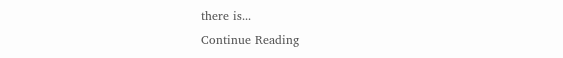there is...
Continue Reading